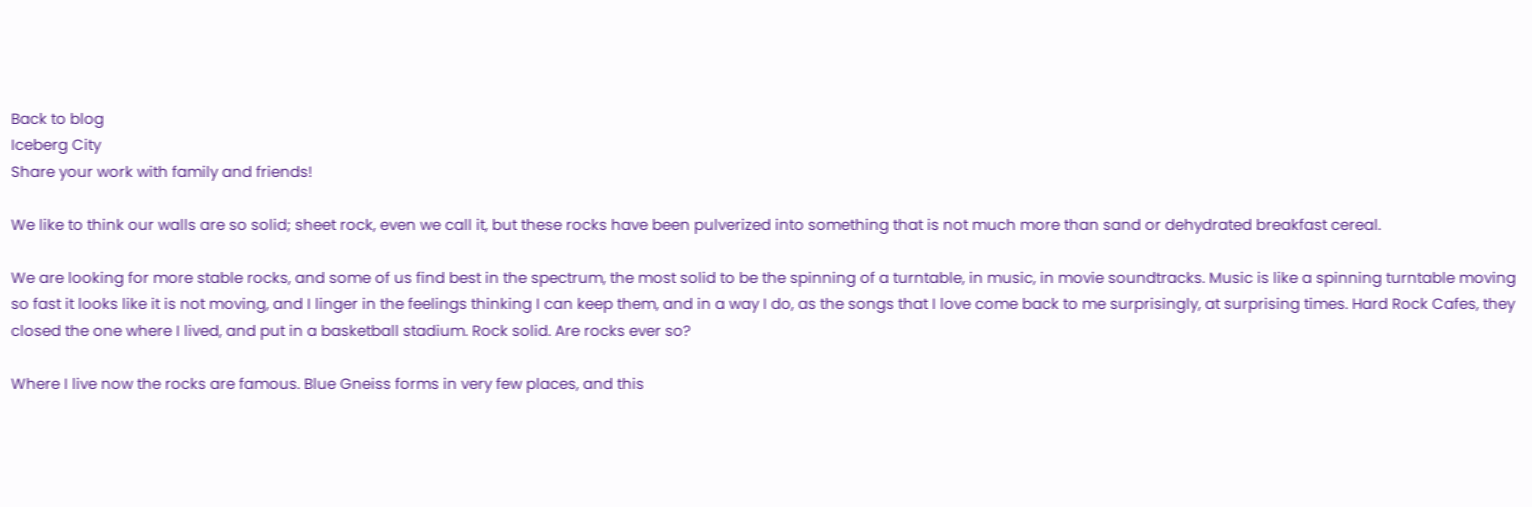Back to blog
Iceberg City
Share your work with family and friends!

We like to think our walls are so solid; sheet rock, even we call it, but these rocks have been pulverized into something that is not much more than sand or dehydrated breakfast cereal.

We are looking for more stable rocks, and some of us find best in the spectrum, the most solid to be the spinning of a turntable, in music, in movie soundtracks. Music is like a spinning turntable moving so fast it looks like it is not moving, and I linger in the feelings thinking I can keep them, and in a way I do, as the songs that I love come back to me surprisingly, at surprising times. Hard Rock Cafes, they closed the one where I lived, and put in a basketball stadium. Rock solid. Are rocks ever so?

Where I live now the rocks are famous. Blue Gneiss forms in very few places, and this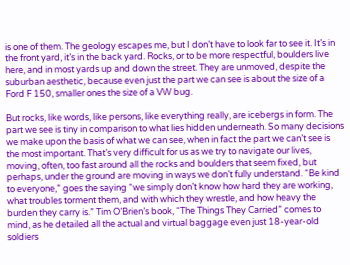is one of them. The geology escapes me, but I don’t have to look far to see it. It’s in the front yard, it’s in the back yard. Rocks, or to be more respectful, boulders live here, and in most yards up and down the street. They are unmoved, despite the suburban aesthetic, because even just the part we can see is about the size of a Ford F 150, smaller ones the size of a VW bug.

But rocks, like words, like persons, like everything really, are icebergs in form. The part we see is tiny in comparison to what lies hidden underneath. So many decisions we make upon the basis of what we can see, when in fact the part we can’t see is the most important. That’s very difficult for us as we try to navigate our lives, moving, often, too fast around all the rocks and boulders that seem fixed, but perhaps, under the ground are moving in ways we don’t fully understand. “Be kind to everyone,” goes the saying “we simply don’t know how hard they are working, what troubles torment them, and with which they wrestle, and how heavy the burden they carry is.” Tim O’Brien’s book, “The Things They Carried” comes to mind, as he detailed all the actual and virtual baggage even just 18-year-old soldiers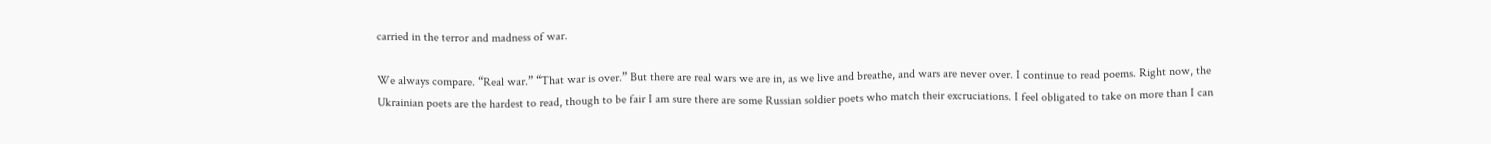carried in the terror and madness of war.

We always compare. “Real war.” “That war is over.” But there are real wars we are in, as we live and breathe, and wars are never over. I continue to read poems. Right now, the Ukrainian poets are the hardest to read, though to be fair I am sure there are some Russian soldier poets who match their excruciations. I feel obligated to take on more than I can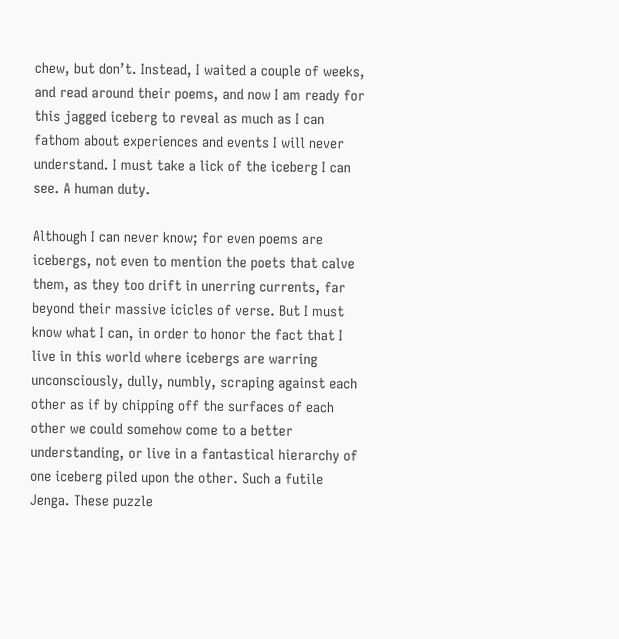chew, but don’t. Instead, I waited a couple of weeks, and read around their poems, and now I am ready for this jagged iceberg to reveal as much as I can fathom about experiences and events I will never understand. I must take a lick of the iceberg I can see. A human duty.

Although I can never know; for even poems are icebergs, not even to mention the poets that calve them, as they too drift in unerring currents, far beyond their massive icicles of verse. But I must know what I can, in order to honor the fact that I live in this world where icebergs are warring unconsciously, dully, numbly, scraping against each other as if by chipping off the surfaces of each other we could somehow come to a better understanding, or live in a fantastical hierarchy of one iceberg piled upon the other. Such a futile Jenga. These puzzle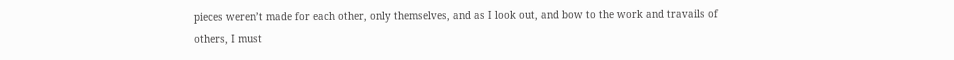pieces weren’t made for each other, only themselves, and as I look out, and bow to the work and travails of others, I must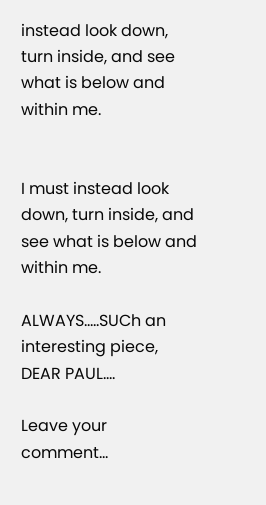instead look down, turn inside, and see what is below and within me.


I must instead look down, turn inside, and see what is below and within me.

ALWAYS…..SUCh an interesting piece, DEAR PAUL….

Leave your comment...